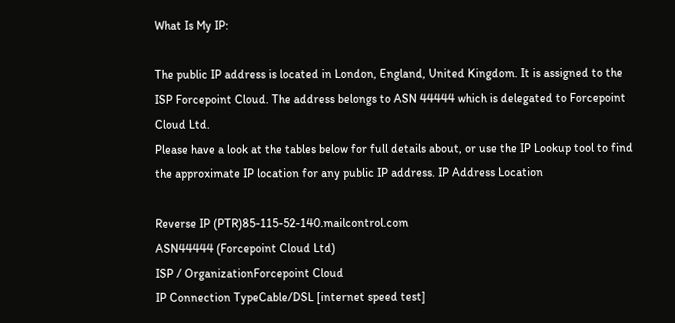What Is My IP:

The public IP address is located in London, England, United Kingdom. It is assigned to the ISP Forcepoint Cloud. The address belongs to ASN 44444 which is delegated to Forcepoint Cloud Ltd.
Please have a look at the tables below for full details about, or use the IP Lookup tool to find the approximate IP location for any public IP address. IP Address Location

Reverse IP (PTR)85-115-52-140.mailcontrol.com
ASN44444 (Forcepoint Cloud Ltd)
ISP / OrganizationForcepoint Cloud
IP Connection TypeCable/DSL [internet speed test]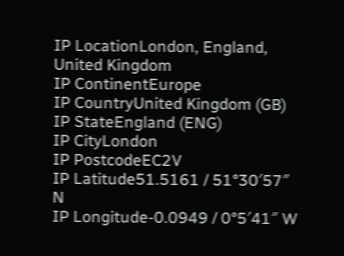IP LocationLondon, England, United Kingdom
IP ContinentEurope
IP CountryUnited Kingdom (GB)
IP StateEngland (ENG)
IP CityLondon
IP PostcodeEC2V
IP Latitude51.5161 / 51°30′57″ N
IP Longitude-0.0949 / 0°5′41″ W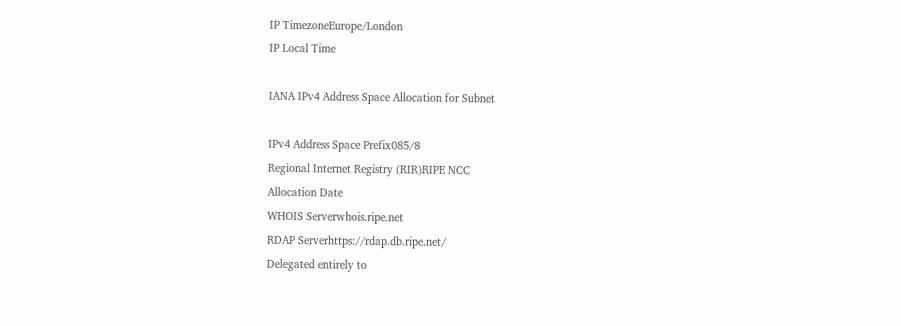IP TimezoneEurope/London
IP Local Time

IANA IPv4 Address Space Allocation for Subnet

IPv4 Address Space Prefix085/8
Regional Internet Registry (RIR)RIPE NCC
Allocation Date
WHOIS Serverwhois.ripe.net
RDAP Serverhttps://rdap.db.ripe.net/
Delegated entirely to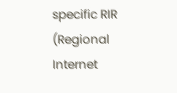specific RIR (Regional Internet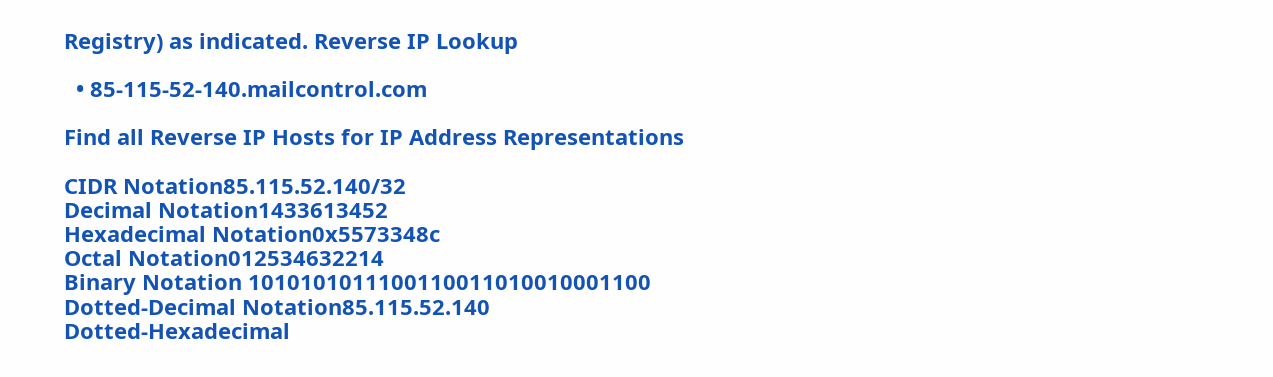Registry) as indicated. Reverse IP Lookup

  • 85-115-52-140.mailcontrol.com

Find all Reverse IP Hosts for IP Address Representations

CIDR Notation85.115.52.140/32
Decimal Notation1433613452
Hexadecimal Notation0x5573348c
Octal Notation012534632214
Binary Notation 1010101011100110011010010001100
Dotted-Decimal Notation85.115.52.140
Dotted-Hexadecimal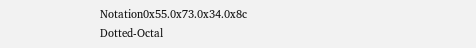Notation0x55.0x73.0x34.0x8c
Dotted-Octal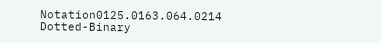Notation0125.0163.064.0214
Dotted-Binary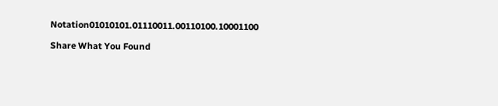Notation01010101.01110011.00110100.10001100

Share What You Found